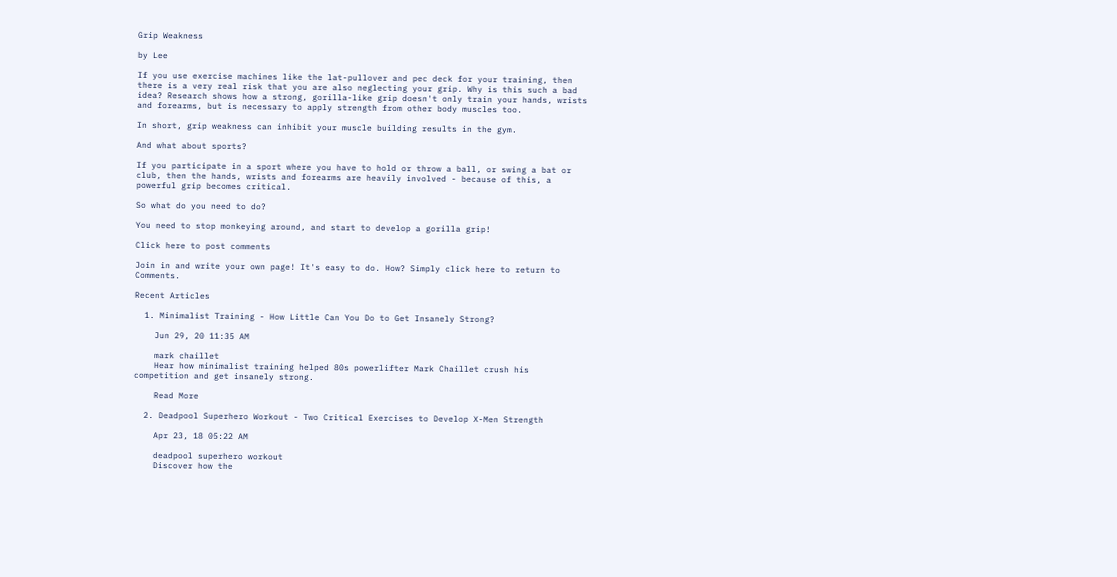Grip Weakness

by Lee

If you use exercise machines like the lat-pullover and pec deck for your training, then there is a very real risk that you are also neglecting your grip. Why is this such a bad idea? Research shows how a strong, gorilla-like grip doesn't only train your hands, wrists and forearms, but is necessary to apply strength from other body muscles too.

In short, grip weakness can inhibit your muscle building results in the gym.

And what about sports?

If you participate in a sport where you have to hold or throw a ball, or swing a bat or club, then the hands, wrists and forearms are heavily involved - because of this, a powerful grip becomes critical.

So what do you need to do?

You need to stop monkeying around, and start to develop a gorilla grip!

Click here to post comments

Join in and write your own page! It's easy to do. How? Simply click here to return to Comments.

Recent Articles

  1. Minimalist Training - How Little Can You Do to Get Insanely Strong?

    Jun 29, 20 11:35 AM

    mark chaillet
    Hear how minimalist training helped 80s powerlifter Mark Chaillet crush his competition and get insanely strong.

    Read More

  2. Deadpool Superhero Workout - Two Critical Exercises to Develop X-Men Strength

    Apr 23, 18 05:22 AM

    deadpool superhero workout
    Discover how the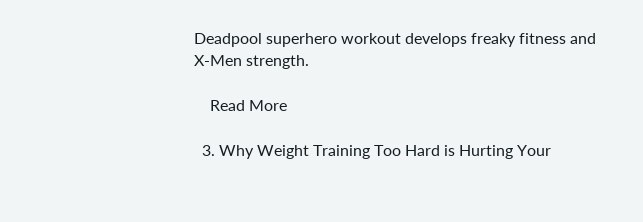Deadpool superhero workout develops freaky fitness and X-Men strength.

    Read More

  3. Why Weight Training Too Hard is Hurting Your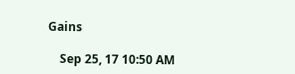Gains

    Sep 25, 17 10:50 AM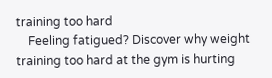training too hard
    Feeling fatigued? Discover why weight training too hard at the gym is hurting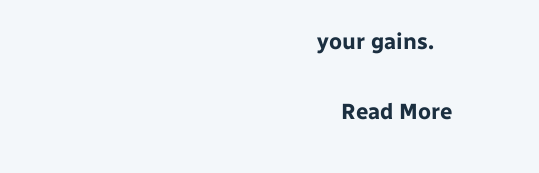your gains.

    Read More